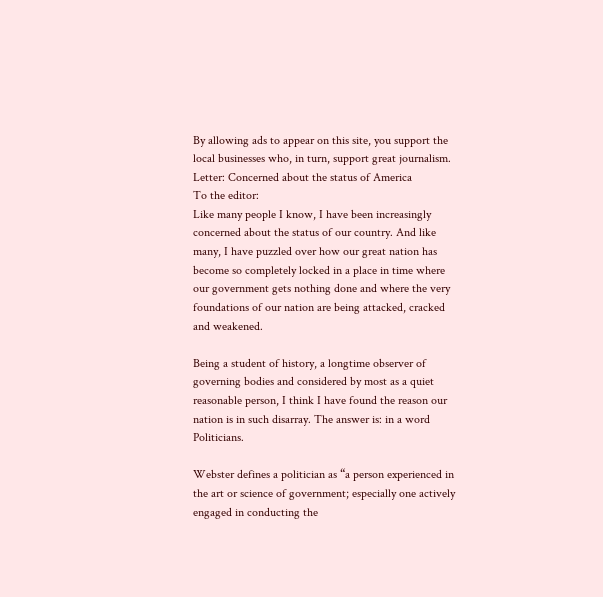By allowing ads to appear on this site, you support the local businesses who, in turn, support great journalism.
Letter: Concerned about the status of America
To the editor:
Like many people I know, I have been increasingly concerned about the status of our country. And like many, I have puzzled over how our great nation has become so completely locked in a place in time where our government gets nothing done and where the very foundations of our nation are being attacked, cracked and weakened.

Being a student of history, a longtime observer of governing bodies and considered by most as a quiet reasonable person, I think I have found the reason our nation is in such disarray. The answer is: in a word Politicians.

Webster defines a politician as “a person experienced in the art or science of government; especially one actively engaged in conducting the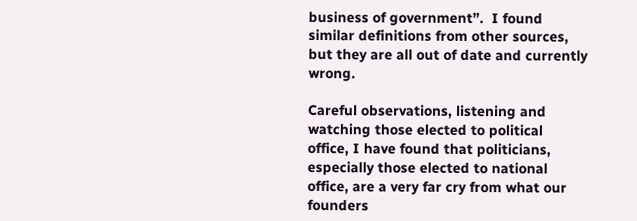business of government”.  I found similar definitions from other sources, but they are all out of date and currently wrong.

Careful observations, listening and watching those elected to political office, I have found that politicians, especially those elected to national office, are a very far cry from what our founders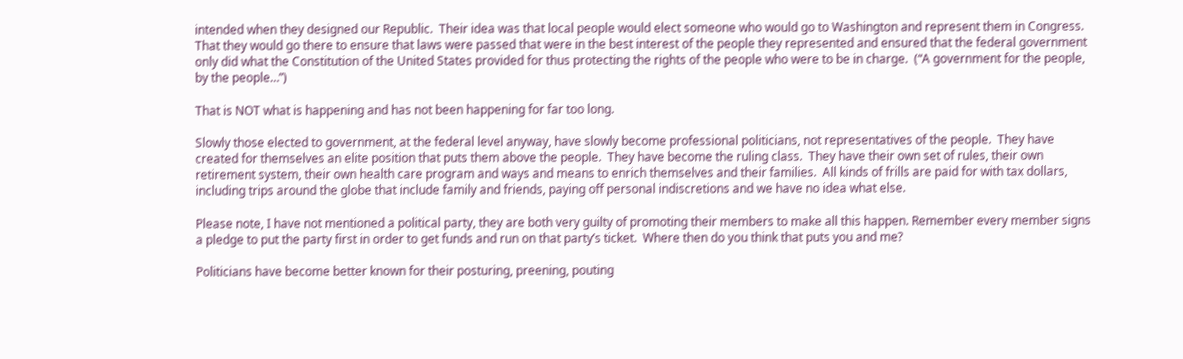intended when they designed our Republic.  Their idea was that local people would elect someone who would go to Washington and represent them in Congress.  That they would go there to ensure that laws were passed that were in the best interest of the people they represented and ensured that the federal government only did what the Constitution of the United States provided for thus protecting the rights of the people who were to be in charge.  (“A government for the people, by the people…”)

That is NOT what is happening and has not been happening for far too long.

Slowly those elected to government, at the federal level anyway, have slowly become professional politicians, not representatives of the people.  They have created for themselves an elite position that puts them above the people.  They have become the ruling class.  They have their own set of rules, their own retirement system, their own health care program and ways and means to enrich themselves and their families.  All kinds of frills are paid for with tax dollars, including trips around the globe that include family and friends, paying off personal indiscretions and we have no idea what else.

Please note, I have not mentioned a political party, they are both very guilty of promoting their members to make all this happen. Remember every member signs a pledge to put the party first in order to get funds and run on that party’s ticket.  Where then do you think that puts you and me?

Politicians have become better known for their posturing, preening, pouting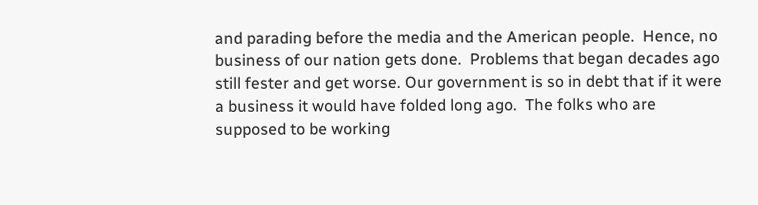and parading before the media and the American people.  Hence, no business of our nation gets done.  Problems that began decades ago still fester and get worse. Our government is so in debt that if it were a business it would have folded long ago.  The folks who are supposed to be working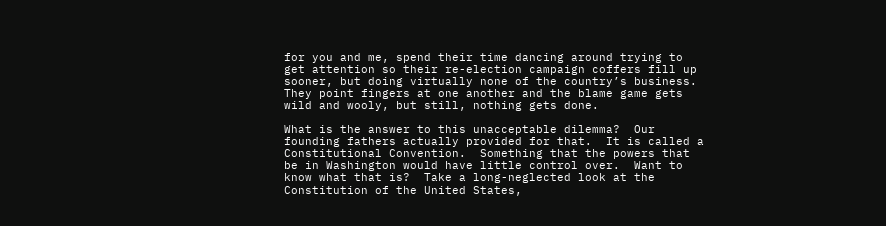for you and me, spend their time dancing around trying to get attention so their re-election campaign coffers fill up sooner, but doing virtually none of the country’s business.  They point fingers at one another and the blame game gets wild and wooly, but still, nothing gets done.

What is the answer to this unacceptable dilemma?  Our founding fathers actually provided for that.  It is called a Constitutional Convention.  Something that the powers that be in Washington would have little control over.  Want to know what that is?  Take a long-neglected look at the Constitution of the United States,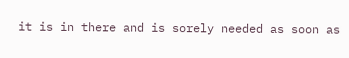it is in there and is sorely needed as soon as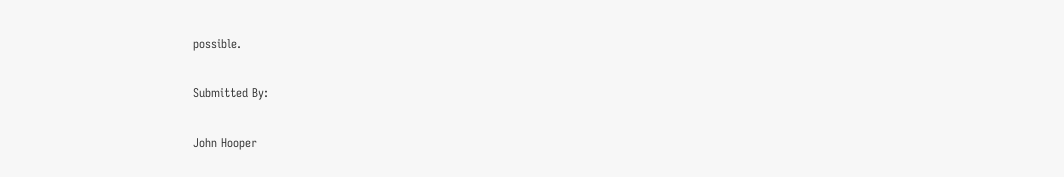possible.

Submitted By:

John Hooper